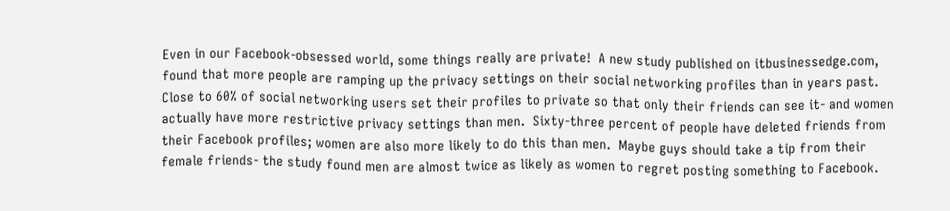Even in our Facebook-obsessed world, some things really are private!  A new study published on itbusinessedge.com, found that more people are ramping up the privacy settings on their social networking profiles than in years past.  Close to 60% of social networking users set their profiles to private so that only their friends can see it- and women actually have more restrictive privacy settings than men.  Sixty-three percent of people have deleted friends from their Facebook profiles; women are also more likely to do this than men.  Maybe guys should take a tip from their female friends- the study found men are almost twice as likely as women to regret posting something to Facebook.